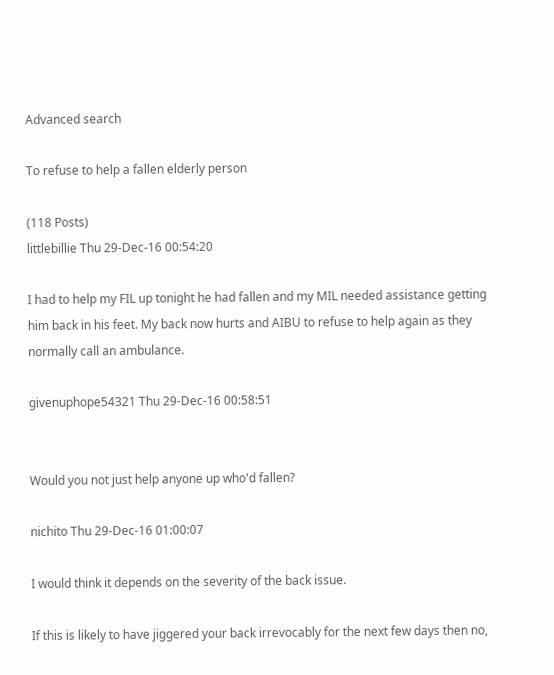Advanced search

To refuse to help a fallen elderly person

(118 Posts)
littlebillie Thu 29-Dec-16 00:54:20

I had to help my FIL up tonight he had fallen and my MIL needed assistance getting him back in his feet. My back now hurts and AIBU to refuse to help again as they normally call an ambulance.

givenuphope54321 Thu 29-Dec-16 00:58:51


Would you not just help anyone up who'd fallen?

nichito Thu 29-Dec-16 01:00:07

I would think it depends on the severity of the back issue.

If this is likely to have jiggered your back irrevocably for the next few days then no,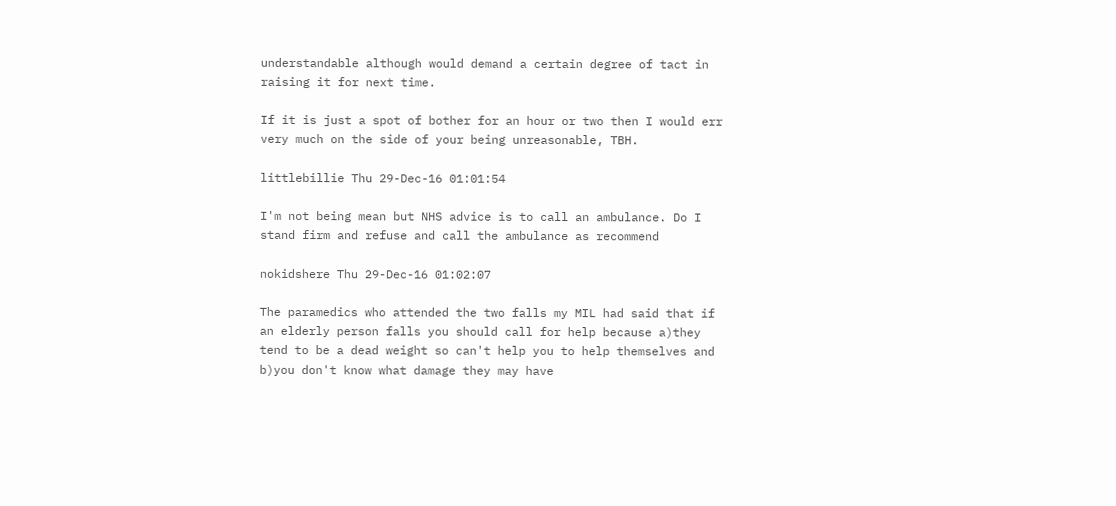understandable although would demand a certain degree of tact in raising it for next time.

If it is just a spot of bother for an hour or two then I would err very much on the side of your being unreasonable, TBH.

littlebillie Thu 29-Dec-16 01:01:54

I'm not being mean but NHS advice is to call an ambulance. Do I stand firm and refuse and call the ambulance as recommend

nokidshere Thu 29-Dec-16 01:02:07

The paramedics who attended the two falls my MIL had said that if an elderly person falls you should call for help because a)they tend to be a dead weight so can't help you to help themselves and b)you don't know what damage they may have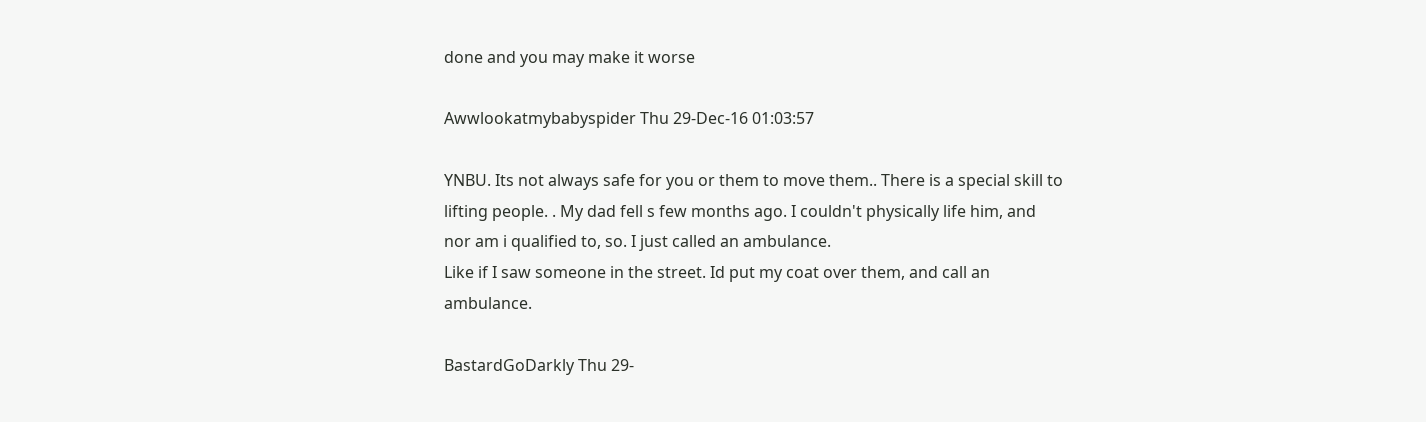done and you may make it worse

Awwlookatmybabyspider Thu 29-Dec-16 01:03:57

YNBU. Its not always safe for you or them to move them.. There is a special skill to lifting people. . My dad fell s few months ago. I couldn't physically life him, and nor am i qualified to, so. I just called an ambulance.
Like if I saw someone in the street. Id put my coat over them, and call an ambulance.

BastardGoDarkly Thu 29-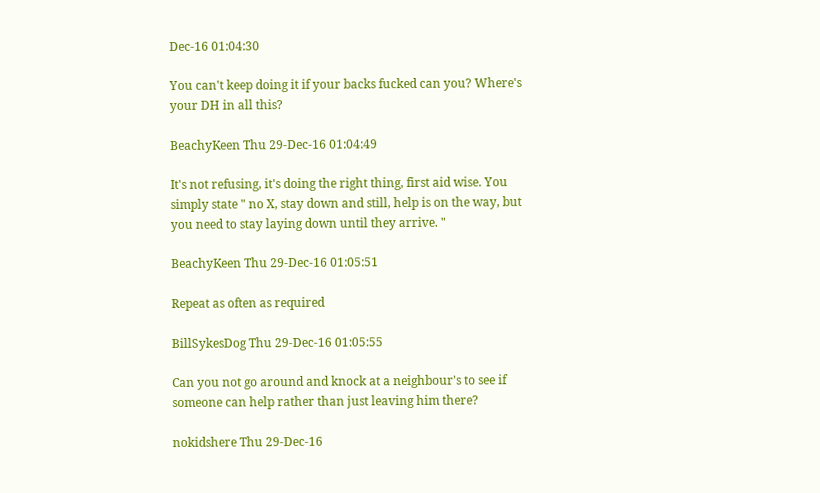Dec-16 01:04:30

You can't keep doing it if your backs fucked can you? Where's your DH in all this?

BeachyKeen Thu 29-Dec-16 01:04:49

It's not refusing, it's doing the right thing, first aid wise. You simply state " no X, stay down and still, help is on the way, but you need to stay laying down until they arrive. "

BeachyKeen Thu 29-Dec-16 01:05:51

Repeat as often as required

BillSykesDog Thu 29-Dec-16 01:05:55

Can you not go around and knock at a neighbour's to see if someone can help rather than just leaving him there?

nokidshere Thu 29-Dec-16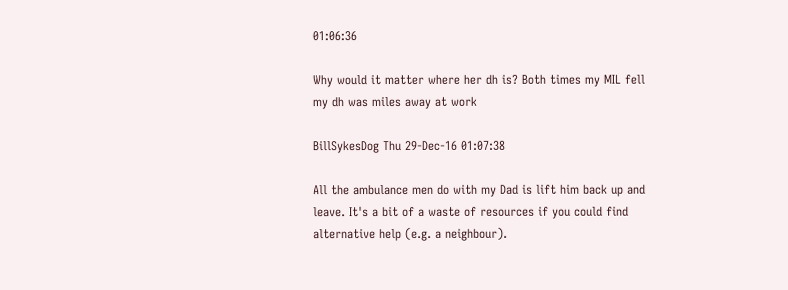01:06:36

Why would it matter where her dh is? Both times my MIL fell my dh was miles away at work

BillSykesDog Thu 29-Dec-16 01:07:38

All the ambulance men do with my Dad is lift him back up and leave. It's a bit of a waste of resources if you could find alternative help (e.g. a neighbour).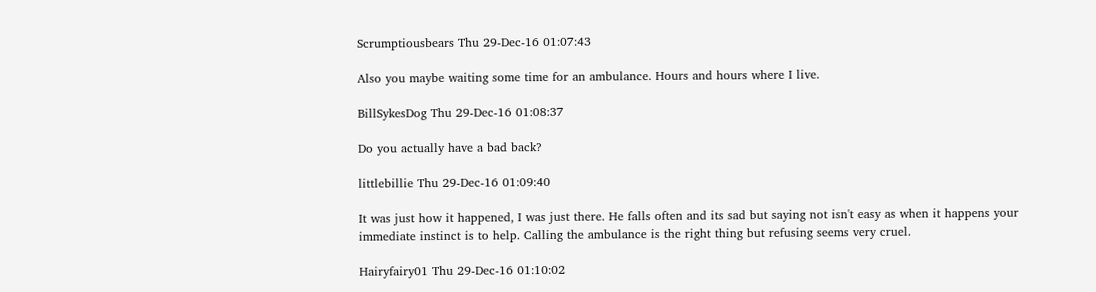Scrumptiousbears Thu 29-Dec-16 01:07:43

Also you maybe waiting some time for an ambulance. Hours and hours where I live.

BillSykesDog Thu 29-Dec-16 01:08:37

Do you actually have a bad back?

littlebillie Thu 29-Dec-16 01:09:40

It was just how it happened, I was just there. He falls often and its sad but saying not isn't easy as when it happens your immediate instinct is to help. Calling the ambulance is the right thing but refusing seems very cruel.

Hairyfairy01 Thu 29-Dec-16 01:10:02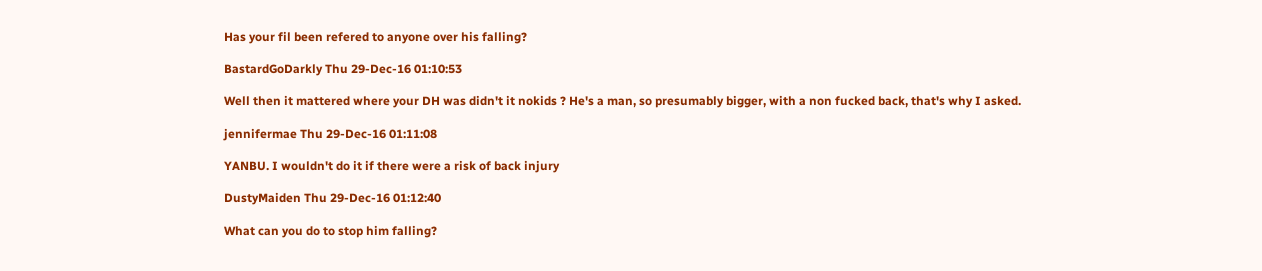Has your fil been refered to anyone over his falling?

BastardGoDarkly Thu 29-Dec-16 01:10:53

Well then it mattered where your DH was didn't it nokids ? He's a man, so presumably bigger, with a non fucked back, that's why I asked.

jennifermae Thu 29-Dec-16 01:11:08

YANBU. I wouldn't do it if there were a risk of back injury

DustyMaiden Thu 29-Dec-16 01:12:40

What can you do to stop him falling?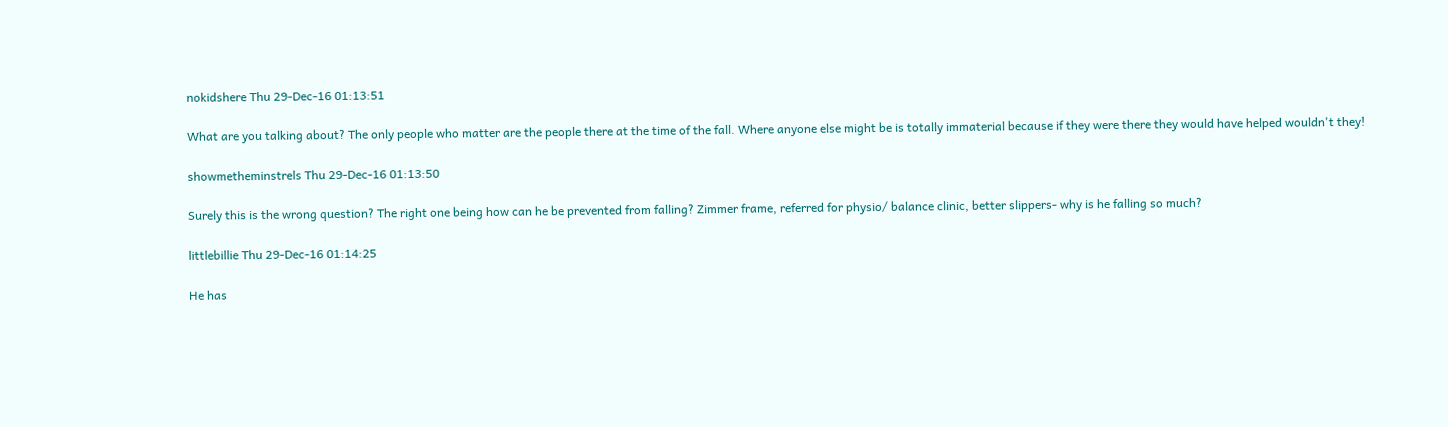nokidshere Thu 29-Dec-16 01:13:51

What are you talking about? The only people who matter are the people there at the time of the fall. Where anyone else might be is totally immaterial because if they were there they would have helped wouldn't they!

showmetheminstrels Thu 29-Dec-16 01:13:50

Surely this is the wrong question? The right one being how can he be prevented from falling? Zimmer frame, referred for physio/ balance clinic, better slippers- why is he falling so much?

littlebillie Thu 29-Dec-16 01:14:25

He has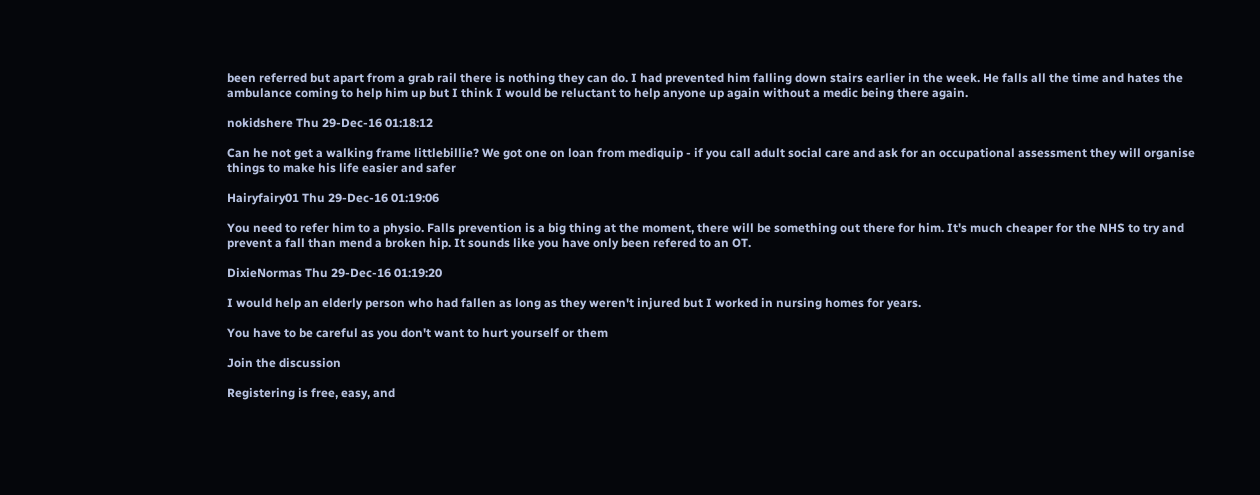been referred but apart from a grab rail there is nothing they can do. I had prevented him falling down stairs earlier in the week. He falls all the time and hates the ambulance coming to help him up but I think I would be reluctant to help anyone up again without a medic being there again.

nokidshere Thu 29-Dec-16 01:18:12

Can he not get a walking frame littlebillie? We got one on loan from mediquip - if you call adult social care and ask for an occupational assessment they will organise things to make his life easier and safer

Hairyfairy01 Thu 29-Dec-16 01:19:06

You need to refer him to a physio. Falls prevention is a big thing at the moment, there will be something out there for him. It's much cheaper for the NHS to try and prevent a fall than mend a broken hip. It sounds like you have only been refered to an OT.

DixieNormas Thu 29-Dec-16 01:19:20

I would help an elderly person who had fallen as long as they weren't injured but I worked in nursing homes for years.

You have to be careful as you don't want to hurt yourself or them

Join the discussion

Registering is free, easy, and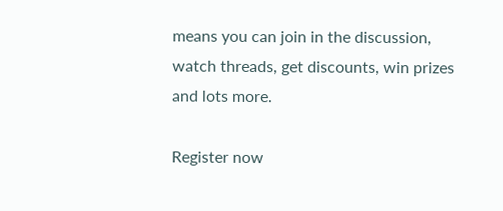means you can join in the discussion, watch threads, get discounts, win prizes and lots more.

Register now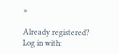»

Already registered? Log in with: